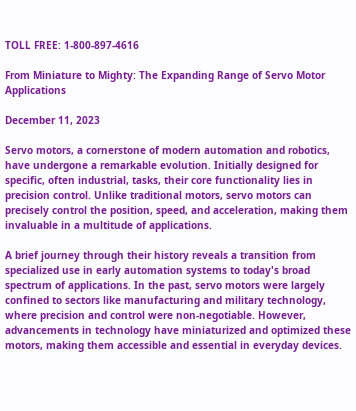TOLL FREE: 1-800-897-4616

From Miniature to Mighty: The Expanding Range of Servo Motor Applications

December 11, 2023

Servo motors, a cornerstone of modern automation and robotics, have undergone a remarkable evolution. Initially designed for specific, often industrial, tasks, their core functionality lies in precision control. Unlike traditional motors, servo motors can precisely control the position, speed, and acceleration, making them invaluable in a multitude of applications.

A brief journey through their history reveals a transition from specialized use in early automation systems to today's broad spectrum of applications. In the past, servo motors were largely confined to sectors like manufacturing and military technology, where precision and control were non-negotiable. However, advancements in technology have miniaturized and optimized these motors, making them accessible and essential in everyday devices.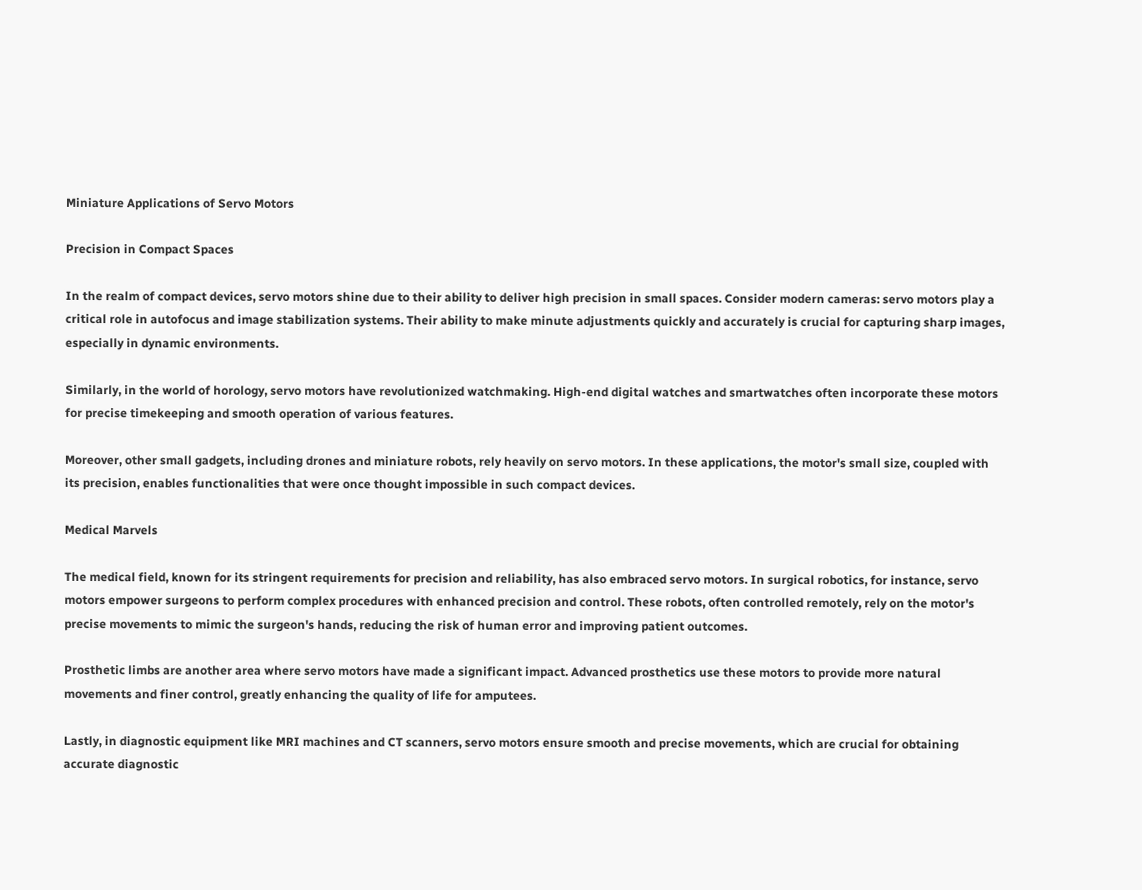Miniature Applications of Servo Motors

Precision in Compact Spaces

In the realm of compact devices, servo motors shine due to their ability to deliver high precision in small spaces. Consider modern cameras: servo motors play a critical role in autofocus and image stabilization systems. Their ability to make minute adjustments quickly and accurately is crucial for capturing sharp images, especially in dynamic environments.

Similarly, in the world of horology, servo motors have revolutionized watchmaking. High-end digital watches and smartwatches often incorporate these motors for precise timekeeping and smooth operation of various features.

Moreover, other small gadgets, including drones and miniature robots, rely heavily on servo motors. In these applications, the motor's small size, coupled with its precision, enables functionalities that were once thought impossible in such compact devices.

Medical Marvels

The medical field, known for its stringent requirements for precision and reliability, has also embraced servo motors. In surgical robotics, for instance, servo motors empower surgeons to perform complex procedures with enhanced precision and control. These robots, often controlled remotely, rely on the motor's precise movements to mimic the surgeon's hands, reducing the risk of human error and improving patient outcomes.

Prosthetic limbs are another area where servo motors have made a significant impact. Advanced prosthetics use these motors to provide more natural movements and finer control, greatly enhancing the quality of life for amputees.

Lastly, in diagnostic equipment like MRI machines and CT scanners, servo motors ensure smooth and precise movements, which are crucial for obtaining accurate diagnostic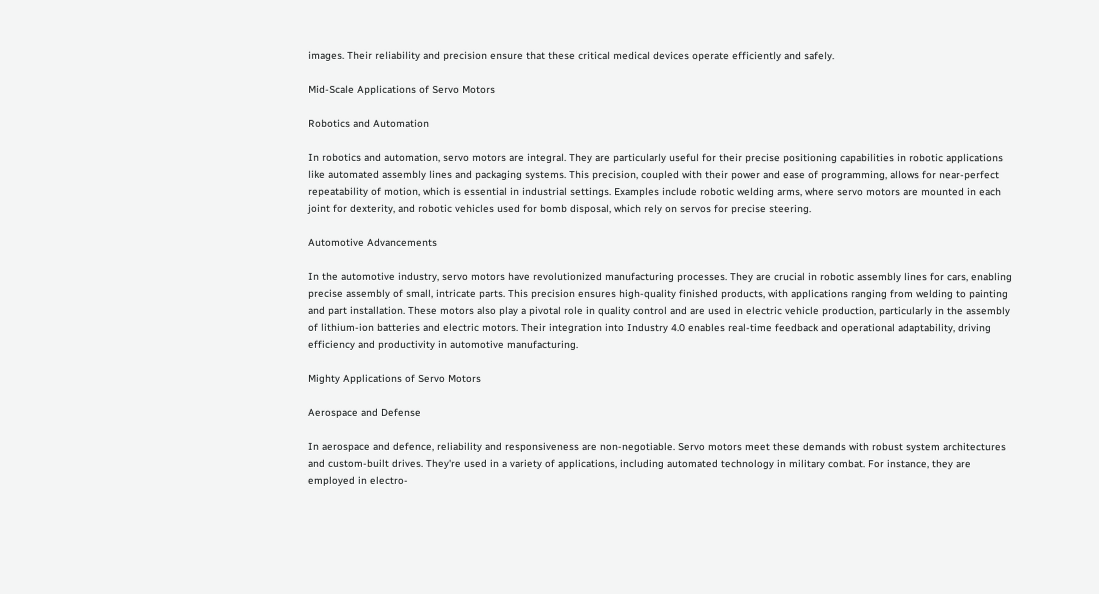images. Their reliability and precision ensure that these critical medical devices operate efficiently and safely.

Mid-Scale Applications of Servo Motors

Robotics and Automation

In robotics and automation, servo motors are integral. They are particularly useful for their precise positioning capabilities in robotic applications like automated assembly lines and packaging systems. This precision, coupled with their power and ease of programming, allows for near-perfect repeatability of motion, which is essential in industrial settings. Examples include robotic welding arms, where servo motors are mounted in each joint for dexterity, and robotic vehicles used for bomb disposal, which rely on servos for precise steering.

Automotive Advancements

In the automotive industry, servo motors have revolutionized manufacturing processes. They are crucial in robotic assembly lines for cars, enabling precise assembly of small, intricate parts. This precision ensures high-quality finished products, with applications ranging from welding to painting and part installation. These motors also play a pivotal role in quality control and are used in electric vehicle production, particularly in the assembly of lithium-ion batteries and electric motors. Their integration into Industry 4.0 enables real-time feedback and operational adaptability, driving efficiency and productivity in automotive manufacturing.

Mighty Applications of Servo Motors

Aerospace and Defense

In aerospace and defence, reliability and responsiveness are non-negotiable. Servo motors meet these demands with robust system architectures and custom-built drives. They're used in a variety of applications, including automated technology in military combat. For instance, they are employed in electro-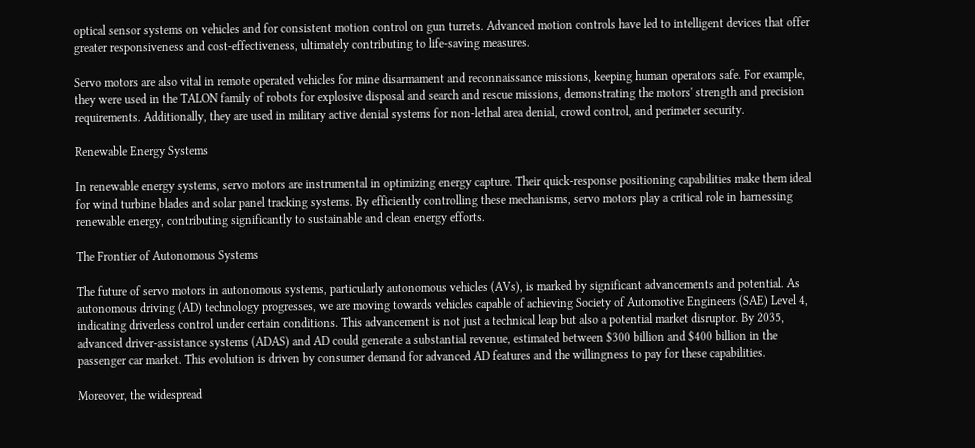optical sensor systems on vehicles and for consistent motion control on gun turrets. Advanced motion controls have led to intelligent devices that offer greater responsiveness and cost-effectiveness, ultimately contributing to life-saving measures.

Servo motors are also vital in remote operated vehicles for mine disarmament and reconnaissance missions, keeping human operators safe. For example, they were used in the TALON family of robots for explosive disposal and search and rescue missions, demonstrating the motors' strength and precision requirements. Additionally, they are used in military active denial systems for non-lethal area denial, crowd control, and perimeter security.

Renewable Energy Systems

In renewable energy systems, servo motors are instrumental in optimizing energy capture. Their quick-response positioning capabilities make them ideal for wind turbine blades and solar panel tracking systems. By efficiently controlling these mechanisms, servo motors play a critical role in harnessing renewable energy, contributing significantly to sustainable and clean energy efforts.

The Frontier of Autonomous Systems

The future of servo motors in autonomous systems, particularly autonomous vehicles (AVs), is marked by significant advancements and potential. As autonomous driving (AD) technology progresses, we are moving towards vehicles capable of achieving Society of Automotive Engineers (SAE) Level 4, indicating driverless control under certain conditions. This advancement is not just a technical leap but also a potential market disruptor. By 2035, advanced driver-assistance systems (ADAS) and AD could generate a substantial revenue, estimated between $300 billion and $400 billion in the passenger car market. This evolution is driven by consumer demand for advanced AD features and the willingness to pay for these capabilities.

Moreover, the widespread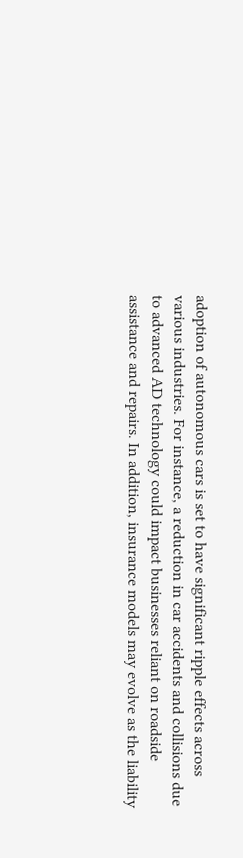adoption of autonomous cars is set to have significant ripple effects across various industries. For instance, a reduction in car accidents and collisions due to advanced AD technology could impact businesses reliant on roadside assistance and repairs. In addition, insurance models may evolve as the liability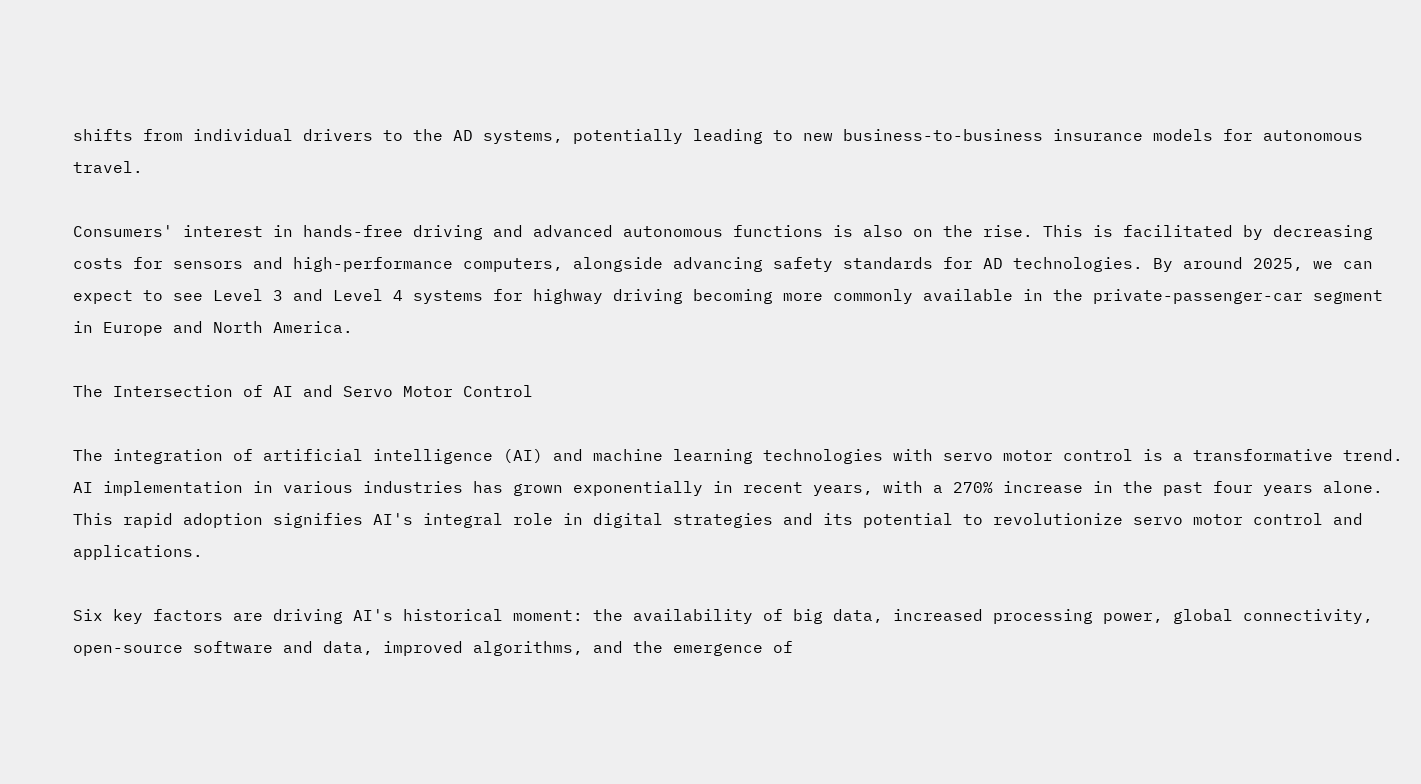shifts from individual drivers to the AD systems, potentially leading to new business-to-business insurance models for autonomous travel.

Consumers' interest in hands-free driving and advanced autonomous functions is also on the rise. This is facilitated by decreasing costs for sensors and high-performance computers, alongside advancing safety standards for AD technologies. By around 2025, we can expect to see Level 3 and Level 4 systems for highway driving becoming more commonly available in the private-passenger-car segment in Europe and North America.

The Intersection of AI and Servo Motor Control

The integration of artificial intelligence (AI) and machine learning technologies with servo motor control is a transformative trend. AI implementation in various industries has grown exponentially in recent years, with a 270% increase in the past four years alone. This rapid adoption signifies AI's integral role in digital strategies and its potential to revolutionize servo motor control and applications.

Six key factors are driving AI's historical moment: the availability of big data, increased processing power, global connectivity, open-source software and data, improved algorithms, and the emergence of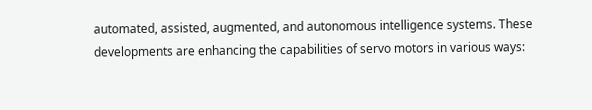automated, assisted, augmented, and autonomous intelligence systems. These developments are enhancing the capabilities of servo motors in various ways: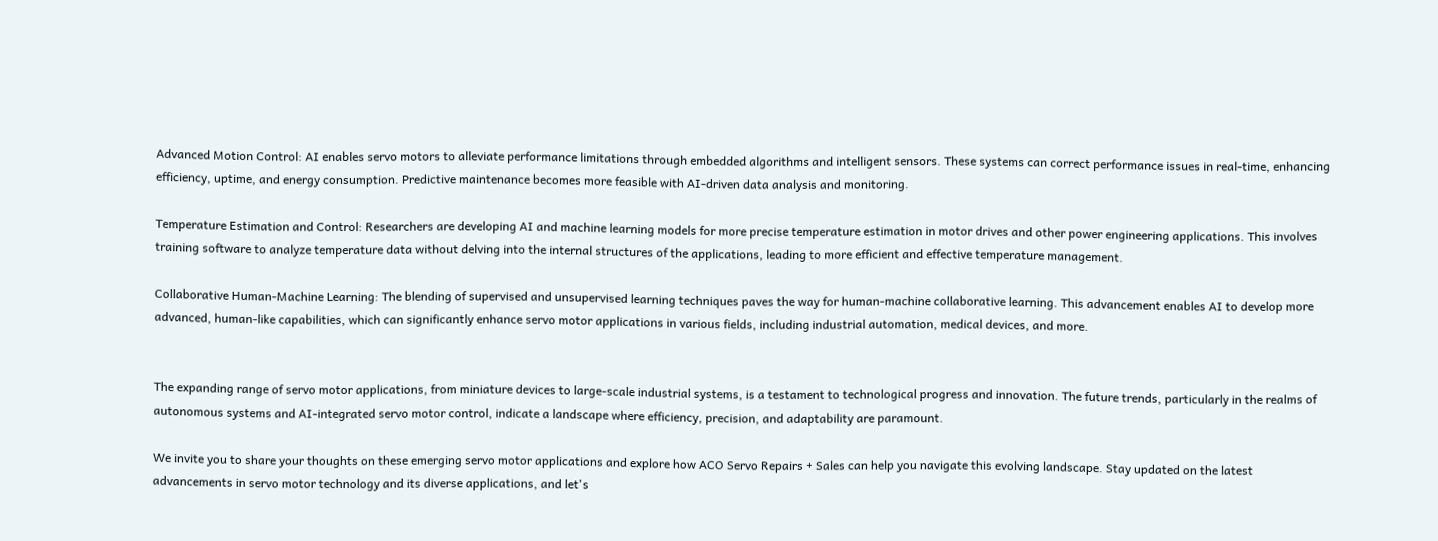Advanced Motion Control: AI enables servo motors to alleviate performance limitations through embedded algorithms and intelligent sensors. These systems can correct performance issues in real-time, enhancing efficiency, uptime, and energy consumption. Predictive maintenance becomes more feasible with AI-driven data analysis and monitoring.

Temperature Estimation and Control: Researchers are developing AI and machine learning models for more precise temperature estimation in motor drives and other power engineering applications. This involves training software to analyze temperature data without delving into the internal structures of the applications, leading to more efficient and effective temperature management.

Collaborative Human-Machine Learning: The blending of supervised and unsupervised learning techniques paves the way for human-machine collaborative learning. This advancement enables AI to develop more advanced, human-like capabilities, which can significantly enhance servo motor applications in various fields, including industrial automation, medical devices, and more.


The expanding range of servo motor applications, from miniature devices to large-scale industrial systems, is a testament to technological progress and innovation. The future trends, particularly in the realms of autonomous systems and AI-integrated servo motor control, indicate a landscape where efficiency, precision, and adaptability are paramount.

We invite you to share your thoughts on these emerging servo motor applications and explore how ACO Servo Repairs + Sales can help you navigate this evolving landscape. Stay updated on the latest advancements in servo motor technology and its diverse applications, and let's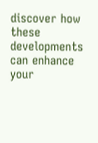discover how these developments can enhance your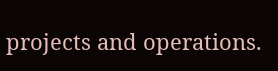projects and operations.